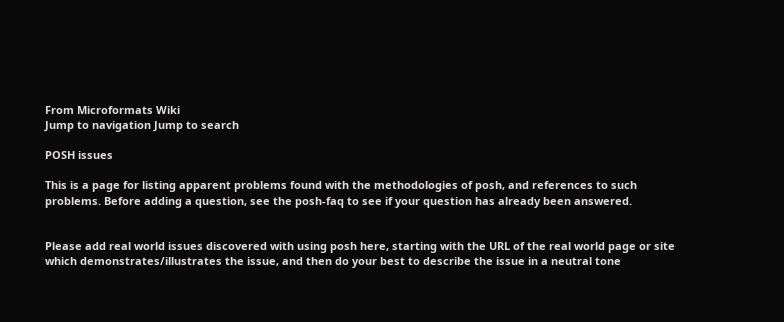From Microformats Wiki
Jump to navigation Jump to search

POSH issues

This is a page for listing apparent problems found with the methodologies of posh, and references to such problems. Before adding a question, see the posh-faq to see if your question has already been answered.


Please add real world issues discovered with using posh here, starting with the URL of the real world page or site which demonstrates/illustrates the issue, and then do your best to describe the issue in a neutral tone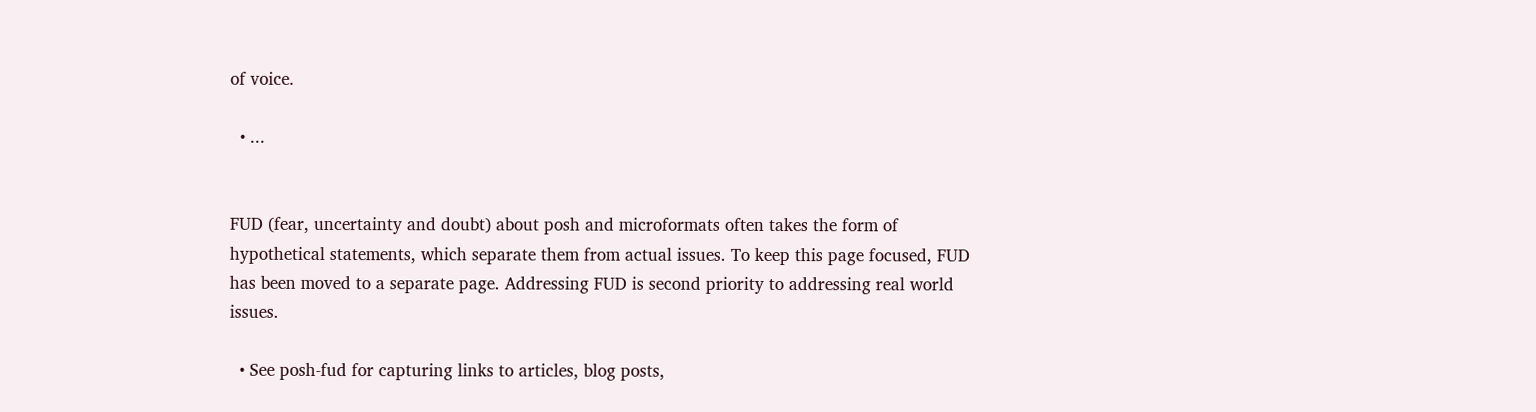of voice.

  • ...


FUD (fear, uncertainty and doubt) about posh and microformats often takes the form of hypothetical statements, which separate them from actual issues. To keep this page focused, FUD has been moved to a separate page. Addressing FUD is second priority to addressing real world issues.

  • See posh-fud for capturing links to articles, blog posts,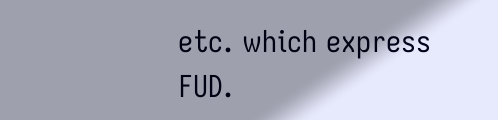etc. which express FUD.